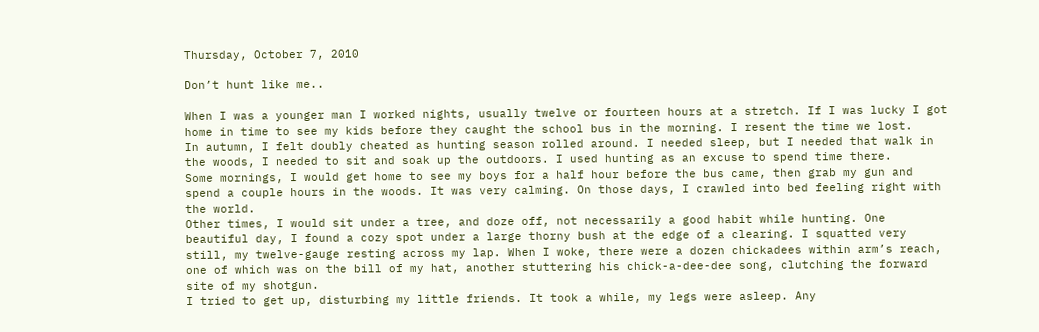Thursday, October 7, 2010

Don’t hunt like me..

When I was a younger man I worked nights, usually twelve or fourteen hours at a stretch. If I was lucky I got home in time to see my kids before they caught the school bus in the morning. I resent the time we lost.
In autumn, I felt doubly cheated as hunting season rolled around. I needed sleep, but I needed that walk in the woods, I needed to sit and soak up the outdoors. I used hunting as an excuse to spend time there.
Some mornings, I would get home to see my boys for a half hour before the bus came, then grab my gun and spend a couple hours in the woods. It was very calming. On those days, I crawled into bed feeling right with the world.
Other times, I would sit under a tree, and doze off, not necessarily a good habit while hunting. One beautiful day, I found a cozy spot under a large thorny bush at the edge of a clearing. I squatted very still, my twelve-gauge resting across my lap. When I woke, there were a dozen chickadees within arm’s reach, one of which was on the bill of my hat, another stuttering his chick-a-dee-dee song, clutching the forward site of my shotgun.
I tried to get up, disturbing my little friends. It took a while, my legs were asleep. Any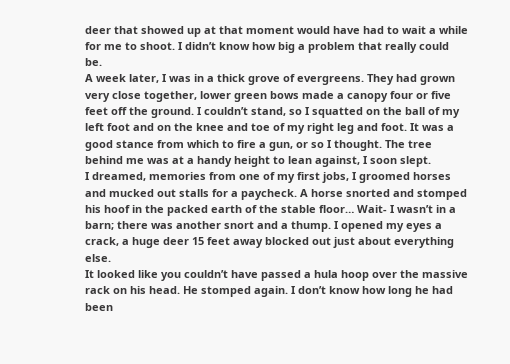deer that showed up at that moment would have had to wait a while for me to shoot. I didn’t know how big a problem that really could be.
A week later, I was in a thick grove of evergreens. They had grown very close together, lower green bows made a canopy four or five feet off the ground. I couldn’t stand, so I squatted on the ball of my left foot and on the knee and toe of my right leg and foot. It was a good stance from which to fire a gun, or so I thought. The tree behind me was at a handy height to lean against, I soon slept.
I dreamed, memories from one of my first jobs, I groomed horses and mucked out stalls for a paycheck. A horse snorted and stomped his hoof in the packed earth of the stable floor… Wait- I wasn’t in a barn; there was another snort and a thump. I opened my eyes a crack, a huge deer 15 feet away blocked out just about everything else.
It looked like you couldn’t have passed a hula hoop over the massive rack on his head. He stomped again. I don’t know how long he had been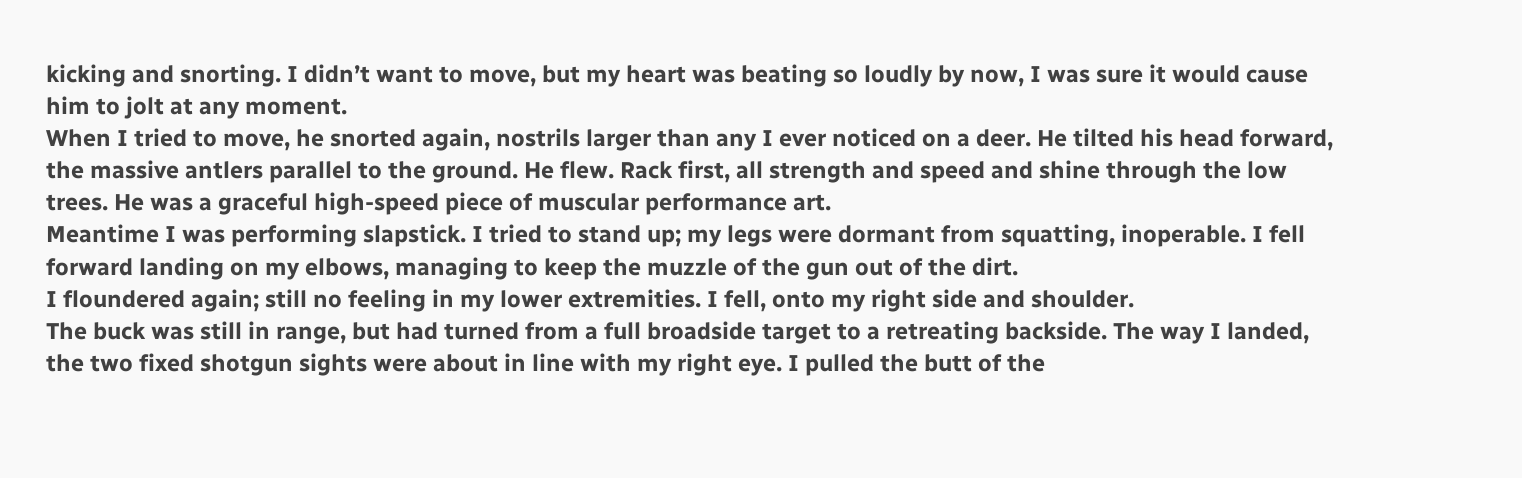kicking and snorting. I didn’t want to move, but my heart was beating so loudly by now, I was sure it would cause him to jolt at any moment.
When I tried to move, he snorted again, nostrils larger than any I ever noticed on a deer. He tilted his head forward, the massive antlers parallel to the ground. He flew. Rack first, all strength and speed and shine through the low trees. He was a graceful high-speed piece of muscular performance art.
Meantime I was performing slapstick. I tried to stand up; my legs were dormant from squatting, inoperable. I fell forward landing on my elbows, managing to keep the muzzle of the gun out of the dirt.
I floundered again; still no feeling in my lower extremities. I fell, onto my right side and shoulder.
The buck was still in range, but had turned from a full broadside target to a retreating backside. The way I landed, the two fixed shotgun sights were about in line with my right eye. I pulled the butt of the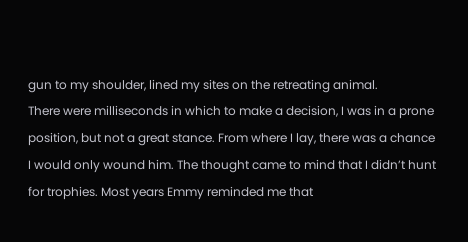gun to my shoulder, lined my sites on the retreating animal.
There were milliseconds in which to make a decision, I was in a prone position, but not a great stance. From where I lay, there was a chance I would only wound him. The thought came to mind that I didn’t hunt for trophies. Most years Emmy reminded me that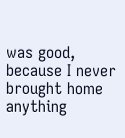was good, because I never brought home anything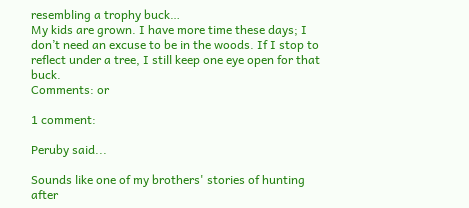resembling a trophy buck…
My kids are grown. I have more time these days; I don’t need an excuse to be in the woods. If I stop to reflect under a tree, I still keep one eye open for that buck.
Comments: or

1 comment:

Peruby said...

Sounds like one of my brothers' stories of hunting after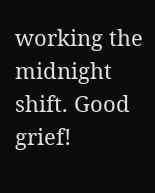working the midnight shift. Good grief!